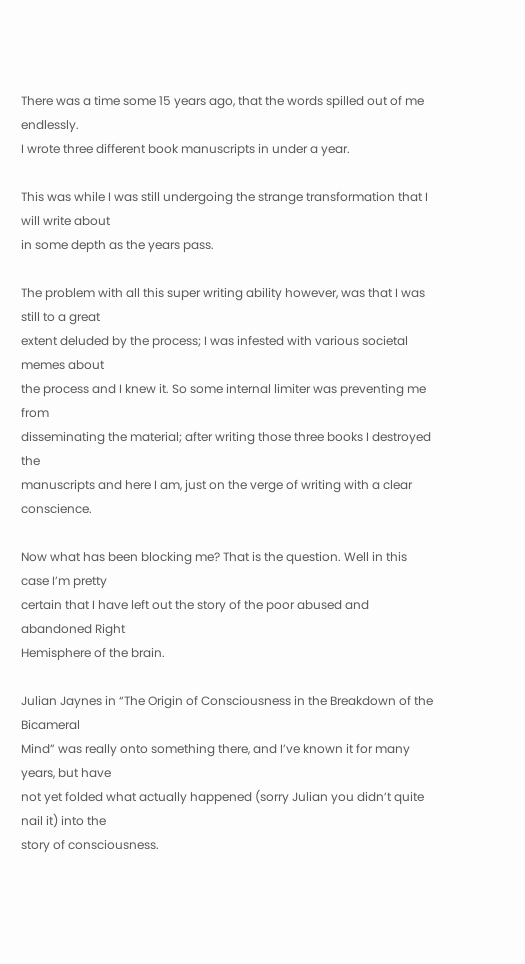There was a time some 15 years ago, that the words spilled out of me endlessly.
I wrote three different book manuscripts in under a year.

This was while I was still undergoing the strange transformation that I will write about
in some depth as the years pass.

The problem with all this super writing ability however, was that I was still to a great
extent deluded by the process; I was infested with various societal memes about
the process and I knew it. So some internal limiter was preventing me from
disseminating the material; after writing those three books I destroyed the
manuscripts and here I am, just on the verge of writing with a clear conscience.

Now what has been blocking me? That is the question. Well in this case I’m pretty
certain that I have left out the story of the poor abused and abandoned Right
Hemisphere of the brain.

Julian Jaynes in “The Origin of Consciousness in the Breakdown of the Bicameral
Mind” was really onto something there, and I’ve known it for many years, but have
not yet folded what actually happened (sorry Julian you didn’t quite nail it) into the
story of consciousness.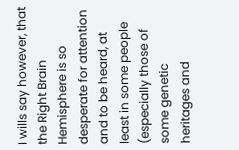I wills say however, that the Right Brain Hemisphere is so desperate for attention
and to be heard, at least in some people (especially those of some genetic
heritages and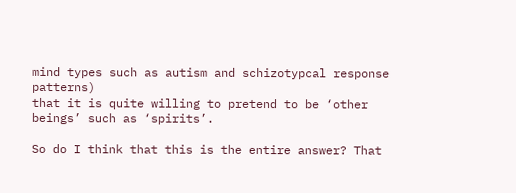mind types such as autism and schizotypcal response patterns)
that it is quite willing to pretend to be ‘other beings’ such as ‘spirits’.

So do I think that this is the entire answer? That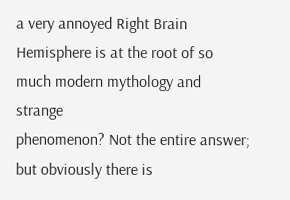a very annoyed Right Brain
Hemisphere is at the root of so much modern mythology and strange
phenomenon? Not the entire answer; but obviously there is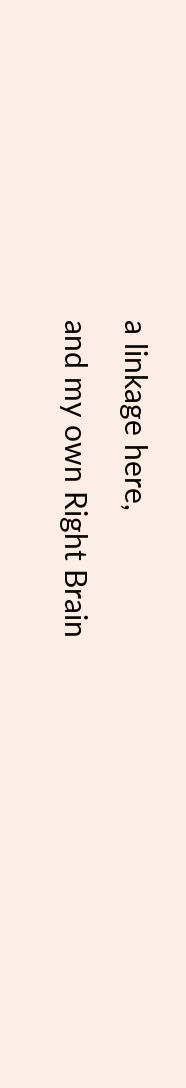a linkage here,
and my own Right Brain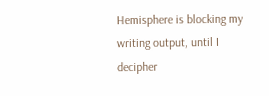Hemisphere is blocking my writing output, until I
decipher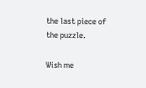the last piece of the puzzle.

Wish me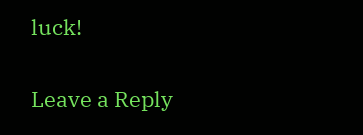luck!


Leave a Reply